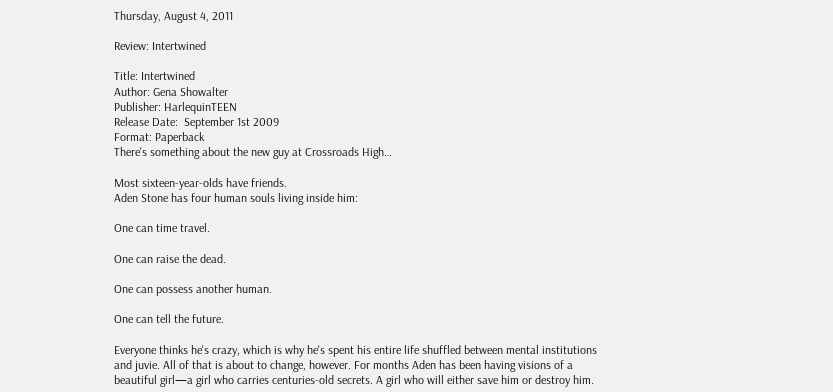Thursday, August 4, 2011

Review: Intertwined

Title: Intertwined
Author: Gena Showalter
Publisher: HarlequinTEEN
Release Date:  September 1st 2009
Format: Paperback
There's something about the new guy at Crossroads High…

Most sixteen-year-olds have friends.
Aden Stone has four human souls living inside him:

One can time travel.

One can raise the dead.

One can possess another human.

One can tell the future.

Everyone thinks he's crazy, which is why he's spent his entire life shuffled between mental institutions and juvie. All of that is about to change, however. For months Aden has been having visions of a beautiful girl—a girl who carries centuries-old secrets. A girl who will either save him or destroy him.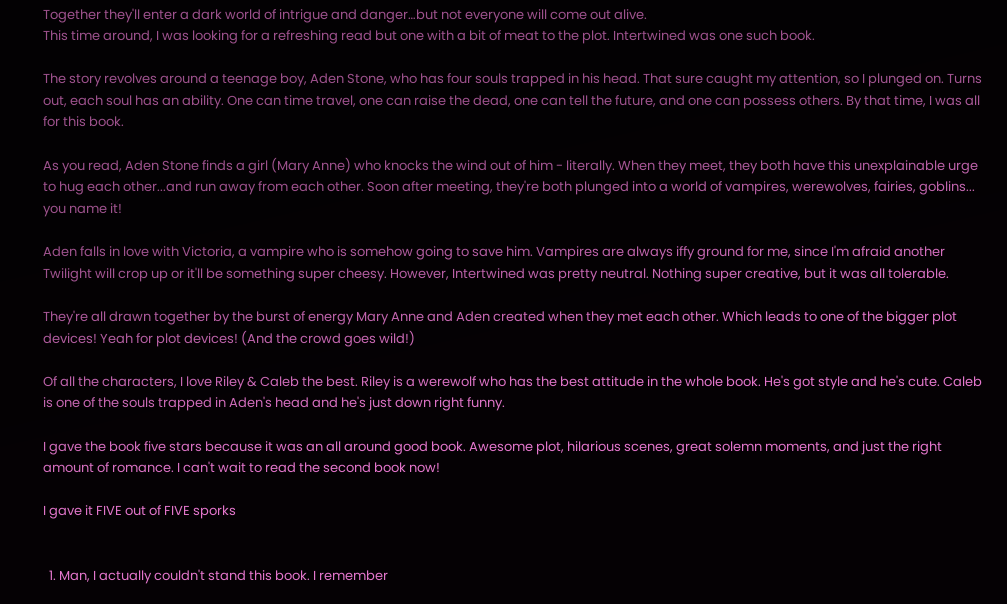Together they'll enter a dark world of intrigue and danger…but not everyone will come out alive.
This time around, I was looking for a refreshing read but one with a bit of meat to the plot. Intertwined was one such book.

The story revolves around a teenage boy, Aden Stone, who has four souls trapped in his head. That sure caught my attention, so I plunged on. Turns out, each soul has an ability. One can time travel, one can raise the dead, one can tell the future, and one can possess others. By that time, I was all for this book.

As you read, Aden Stone finds a girl (Mary Anne) who knocks the wind out of him - literally. When they meet, they both have this unexplainable urge to hug each other...and run away from each other. Soon after meeting, they're both plunged into a world of vampires, werewolves, fairies, goblins... you name it!

Aden falls in love with Victoria, a vampire who is somehow going to save him. Vampires are always iffy ground for me, since I'm afraid another Twilight will crop up or it'll be something super cheesy. However, Intertwined was pretty neutral. Nothing super creative, but it was all tolerable.

They're all drawn together by the burst of energy Mary Anne and Aden created when they met each other. Which leads to one of the bigger plot devices! Yeah for plot devices! (And the crowd goes wild!)

Of all the characters, I love Riley & Caleb the best. Riley is a werewolf who has the best attitude in the whole book. He's got style and he's cute. Caleb is one of the souls trapped in Aden's head and he's just down right funny.

I gave the book five stars because it was an all around good book. Awesome plot, hilarious scenes, great solemn moments, and just the right amount of romance. I can't wait to read the second book now!

I gave it FIVE out of FIVE sporks


  1. Man, I actually couldn't stand this book. I remember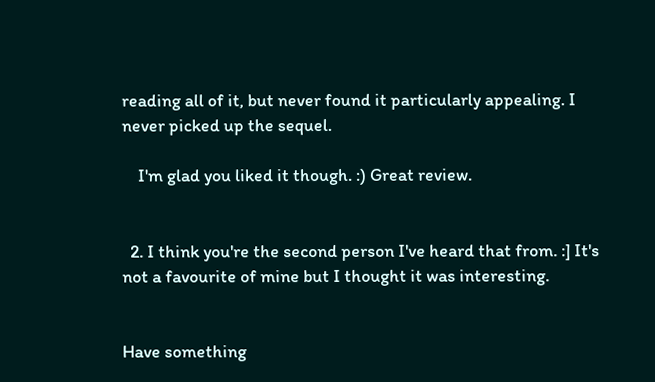reading all of it, but never found it particularly appealing. I never picked up the sequel.

    I'm glad you liked it though. :) Great review.


  2. I think you're the second person I've heard that from. :] It's not a favourite of mine but I thought it was interesting.


Have something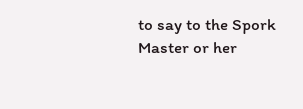to say to the Spork Master or her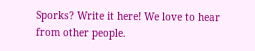Sporks? Write it here! We love to hear from other people.